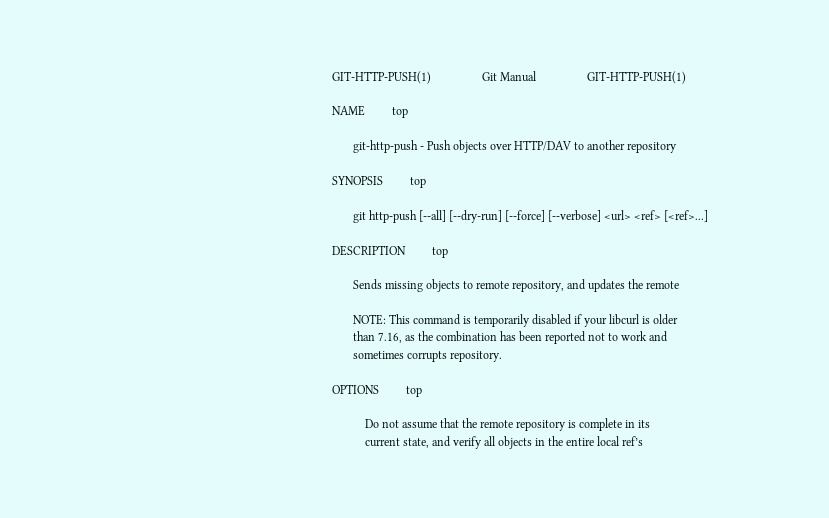GIT-HTTP-PUSH(1)                 Git Manual                 GIT-HTTP-PUSH(1)

NAME         top

       git-http-push - Push objects over HTTP/DAV to another repository

SYNOPSIS         top

       git http-push [--all] [--dry-run] [--force] [--verbose] <url> <ref> [<ref>...]

DESCRIPTION         top

       Sends missing objects to remote repository, and updates the remote

       NOTE: This command is temporarily disabled if your libcurl is older
       than 7.16, as the combination has been reported not to work and
       sometimes corrupts repository.

OPTIONS         top

           Do not assume that the remote repository is complete in its
           current state, and verify all objects in the entire local ref’s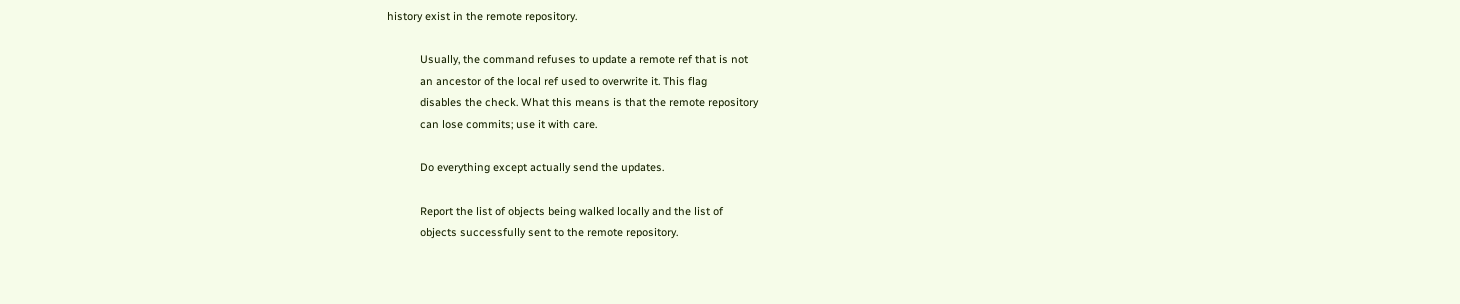history exist in the remote repository.

           Usually, the command refuses to update a remote ref that is not
           an ancestor of the local ref used to overwrite it. This flag
           disables the check. What this means is that the remote repository
           can lose commits; use it with care.

           Do everything except actually send the updates.

           Report the list of objects being walked locally and the list of
           objects successfully sent to the remote repository.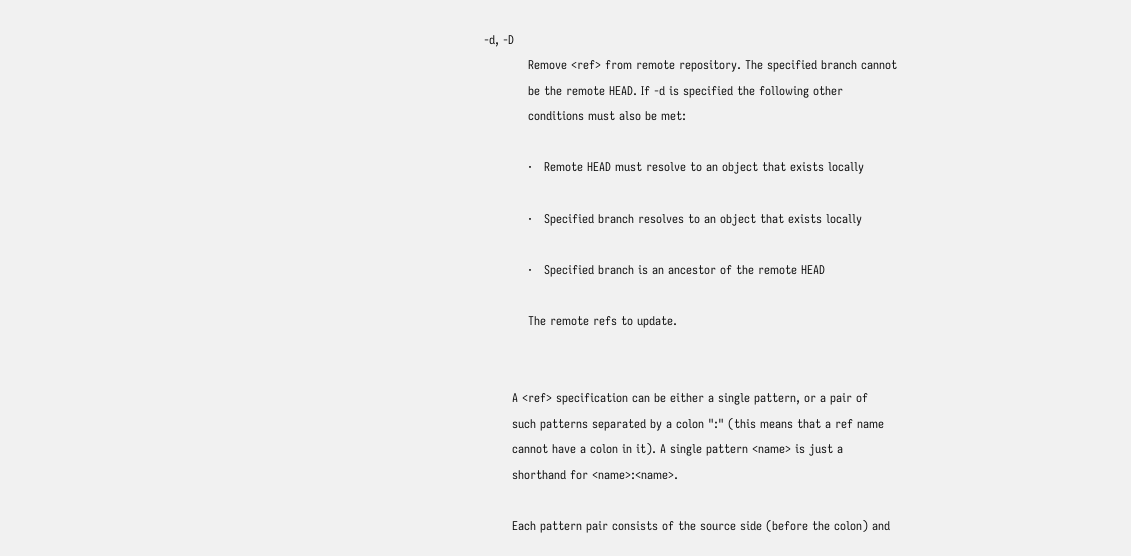-d, -D
           Remove <ref> from remote repository. The specified branch cannot
           be the remote HEAD. If -d is specified the following other
           conditions must also be met:

           ·   Remote HEAD must resolve to an object that exists locally

           ·   Specified branch resolves to an object that exists locally

           ·   Specified branch is an ancestor of the remote HEAD

           The remote refs to update.


       A <ref> specification can be either a single pattern, or a pair of
       such patterns separated by a colon ":" (this means that a ref name
       cannot have a colon in it). A single pattern <name> is just a
       shorthand for <name>:<name>.

       Each pattern pair consists of the source side (before the colon) and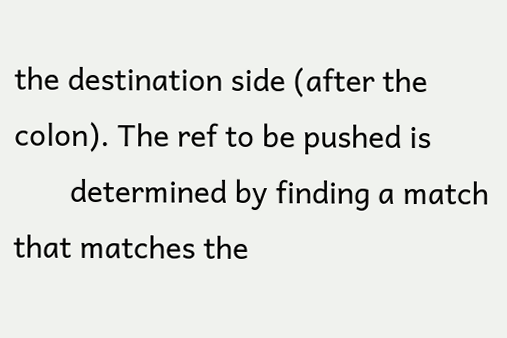the destination side (after the colon). The ref to be pushed is
       determined by finding a match that matches the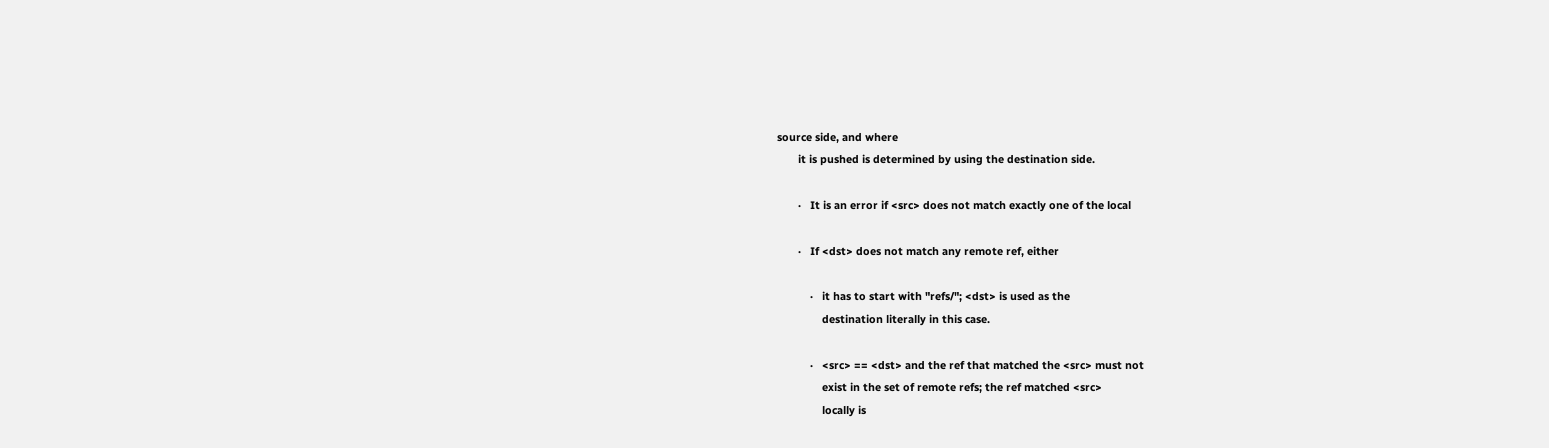source side, and where
       it is pushed is determined by using the destination side.

       ·   It is an error if <src> does not match exactly one of the local

       ·   If <dst> does not match any remote ref, either

           ·   it has to start with "refs/"; <dst> is used as the
               destination literally in this case.

           ·   <src> == <dst> and the ref that matched the <src> must not
               exist in the set of remote refs; the ref matched <src>
               locally is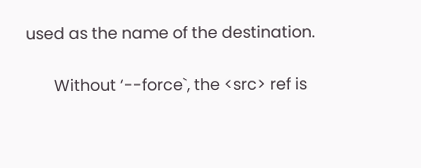used as the name of the destination.

       Without ‘--force`, the <src> ref is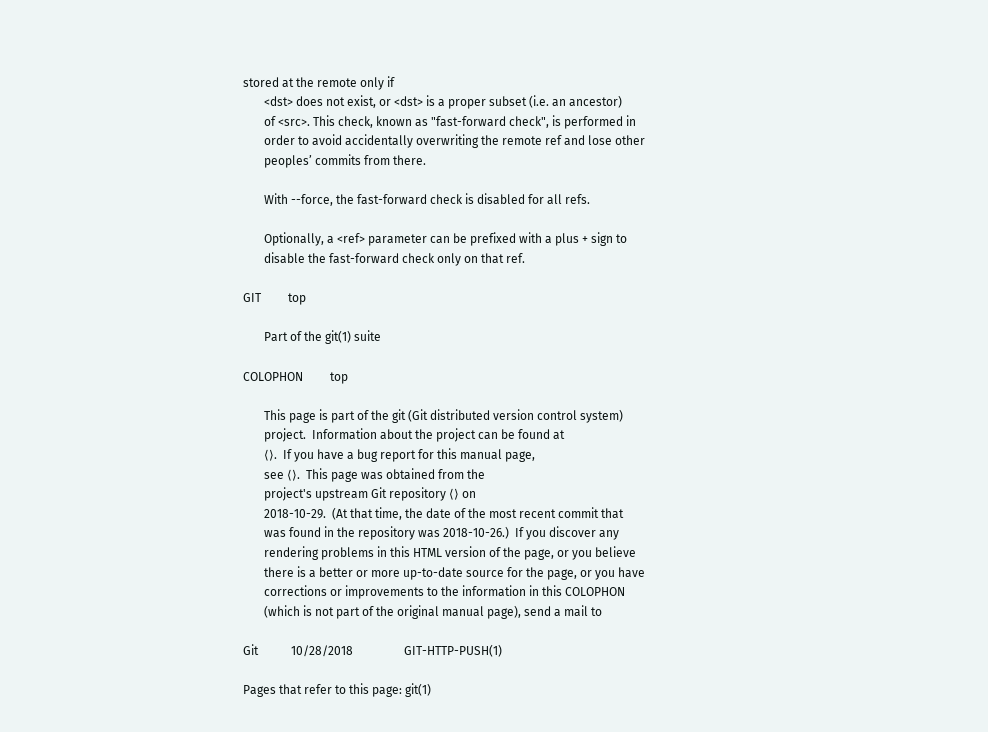stored at the remote only if
       <dst> does not exist, or <dst> is a proper subset (i.e. an ancestor)
       of <src>. This check, known as "fast-forward check", is performed in
       order to avoid accidentally overwriting the remote ref and lose other
       peoples’ commits from there.

       With --force, the fast-forward check is disabled for all refs.

       Optionally, a <ref> parameter can be prefixed with a plus + sign to
       disable the fast-forward check only on that ref.

GIT         top

       Part of the git(1) suite

COLOPHON         top

       This page is part of the git (Git distributed version control system)
       project.  Information about the project can be found at
       ⟨⟩.  If you have a bug report for this manual page,
       see ⟨⟩.  This page was obtained from the
       project's upstream Git repository ⟨⟩ on
       2018-10-29.  (At that time, the date of the most recent commit that
       was found in the repository was 2018-10-26.)  If you discover any
       rendering problems in this HTML version of the page, or you believe
       there is a better or more up-to-date source for the page, or you have
       corrections or improvements to the information in this COLOPHON
       (which is not part of the original manual page), send a mail to

Git           10/28/2018                 GIT-HTTP-PUSH(1)

Pages that refer to this page: git(1)